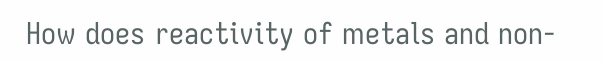How does reactivity of metals and non-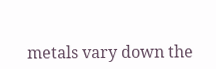metals vary down the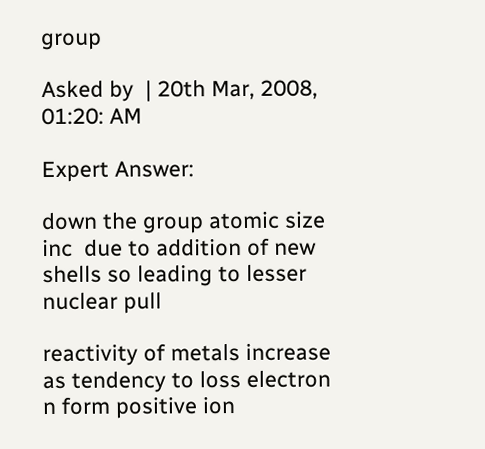group

Asked by  | 20th Mar, 2008, 01:20: AM

Expert Answer:

down the group atomic size inc  due to addition of new shells so leading to lesser nuclear pull

reactivity of metals increase as tendency to loss electron n form positive ion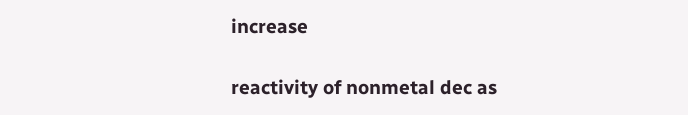increase

reactivity of nonmetal dec as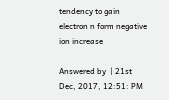tendency to gain electron n form negative ion increase

Answered by  | 21st Dec, 2017, 12:51: PM